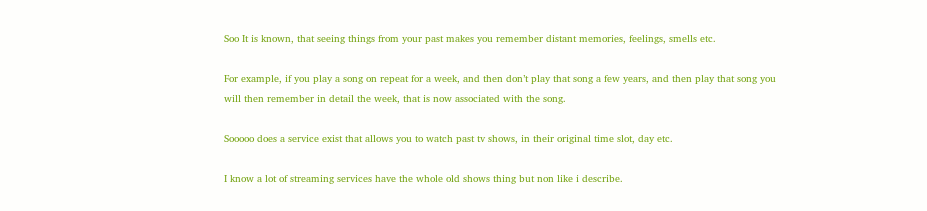Soo It is known, that seeing things from your past makes you remember distant memories, feelings, smells etc.

For example, if you play a song on repeat for a week, and then don’t play that song a few years, and then play that song you will then remember in detail the week, that is now associated with the song.

Sooooo does a service exist that allows you to watch past tv shows, in their original time slot, day etc.

I know a lot of streaming services have the whole old shows thing but non like i describe.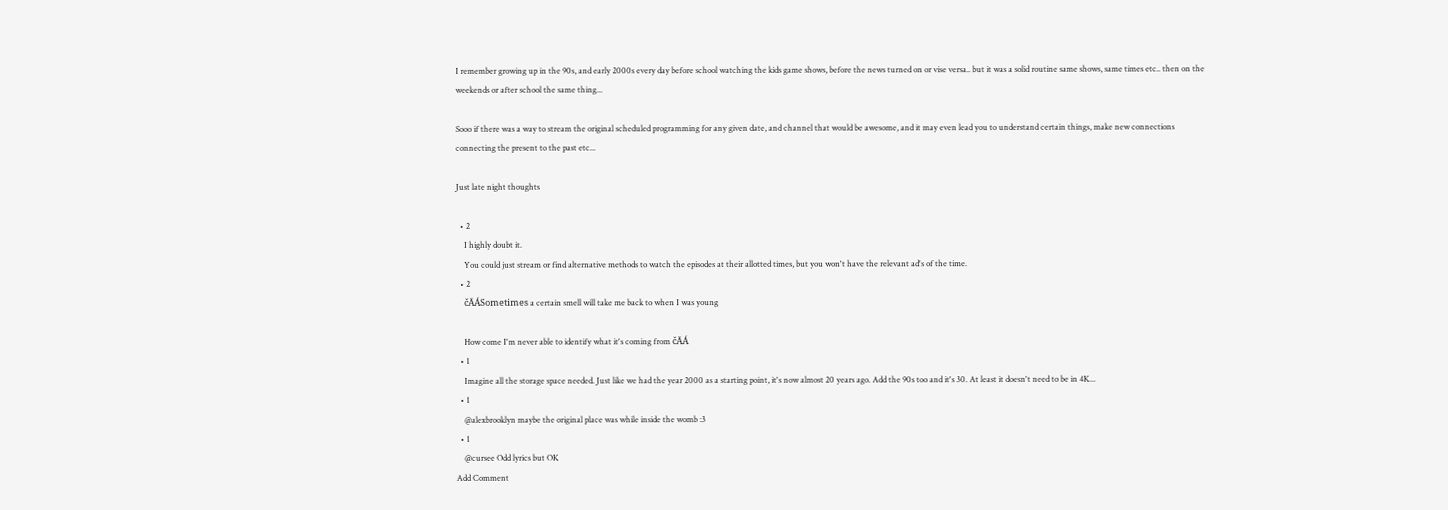I remember growing up in the 90s, and early 2000s every day before school watching the kids game shows, before the news turned on or vise versa.. but it was a solid routine same shows, same times etc.. then on the weekends or after school the same thing...

Sooo if there was a way to stream the original scheduled programming for any given date, and channel that would be awesome, and it may even lead you to understand certain things, make new connections connecting the present to the past etc...

Just late night thoughts

  • 2
    I highly doubt it.
    You could just stream or find alternative methods to watch the episodes at their allotted times, but you won't have the relevant ad's of the time.
  • 2
    čÄÁSometimes a certain smell will take me back to when I was young

    How come I'm never able to identify what it's coming from čÄÁ
  • 1
    Imagine all the storage space needed. Just like we had the year 2000 as a starting point, it's now almost 20 years ago. Add the 90s too and it's 30. At least it doesn't need to be in 4K...
  • 1
    @alexbrooklyn maybe the original place was while inside the womb :3
  • 1
    @cursee Odd lyrics but OK
Add Comment